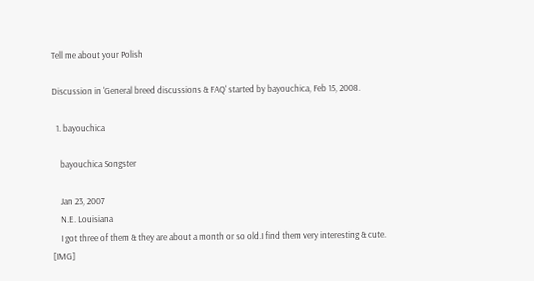Tell me about your Polish

Discussion in 'General breed discussions & FAQ' started by bayouchica, Feb 15, 2008.

  1. bayouchica

    bayouchica Songster

    Jan 23, 2007
    N.E. Louisiana
    I got three of them & they are about a month or so old.I find them very interesting & cute. [IMG]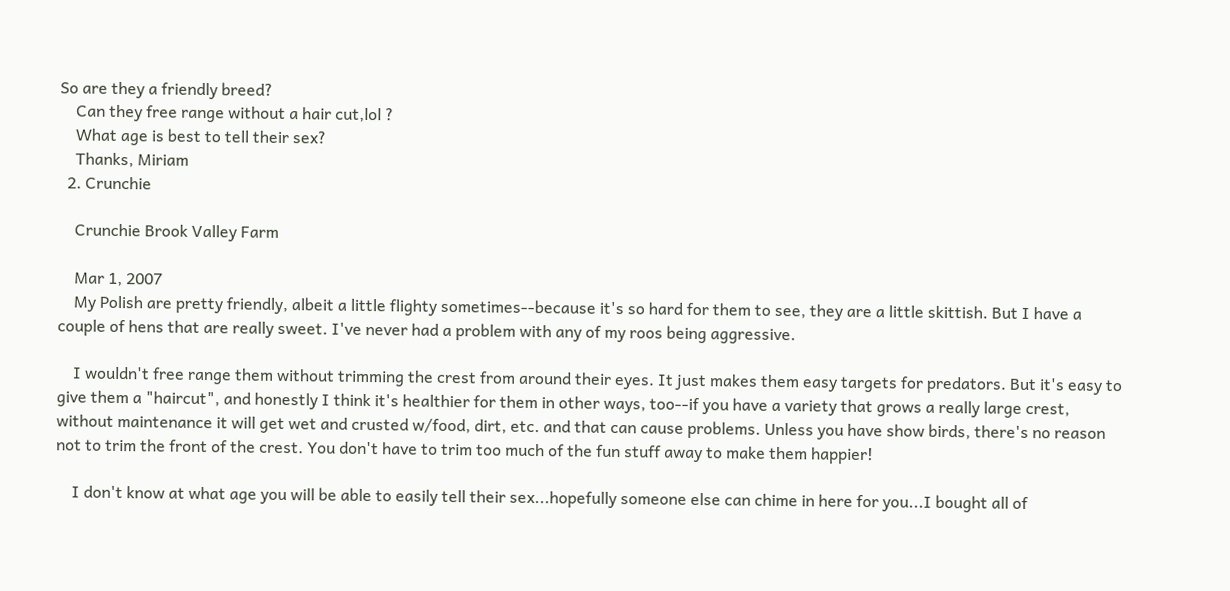So are they a friendly breed?
    Can they free range without a hair cut,lol ?
    What age is best to tell their sex?
    Thanks, Miriam
  2. Crunchie

    Crunchie Brook Valley Farm

    Mar 1, 2007
    My Polish are pretty friendly, albeit a little flighty sometimes--because it's so hard for them to see, they are a little skittish. But I have a couple of hens that are really sweet. I've never had a problem with any of my roos being aggressive.

    I wouldn't free range them without trimming the crest from around their eyes. It just makes them easy targets for predators. But it's easy to give them a "haircut", and honestly I think it's healthier for them in other ways, too--if you have a variety that grows a really large crest, without maintenance it will get wet and crusted w/food, dirt, etc. and that can cause problems. Unless you have show birds, there's no reason not to trim the front of the crest. You don't have to trim too much of the fun stuff away to make them happier!

    I don't know at what age you will be able to easily tell their sex...hopefully someone else can chime in here for you...I bought all of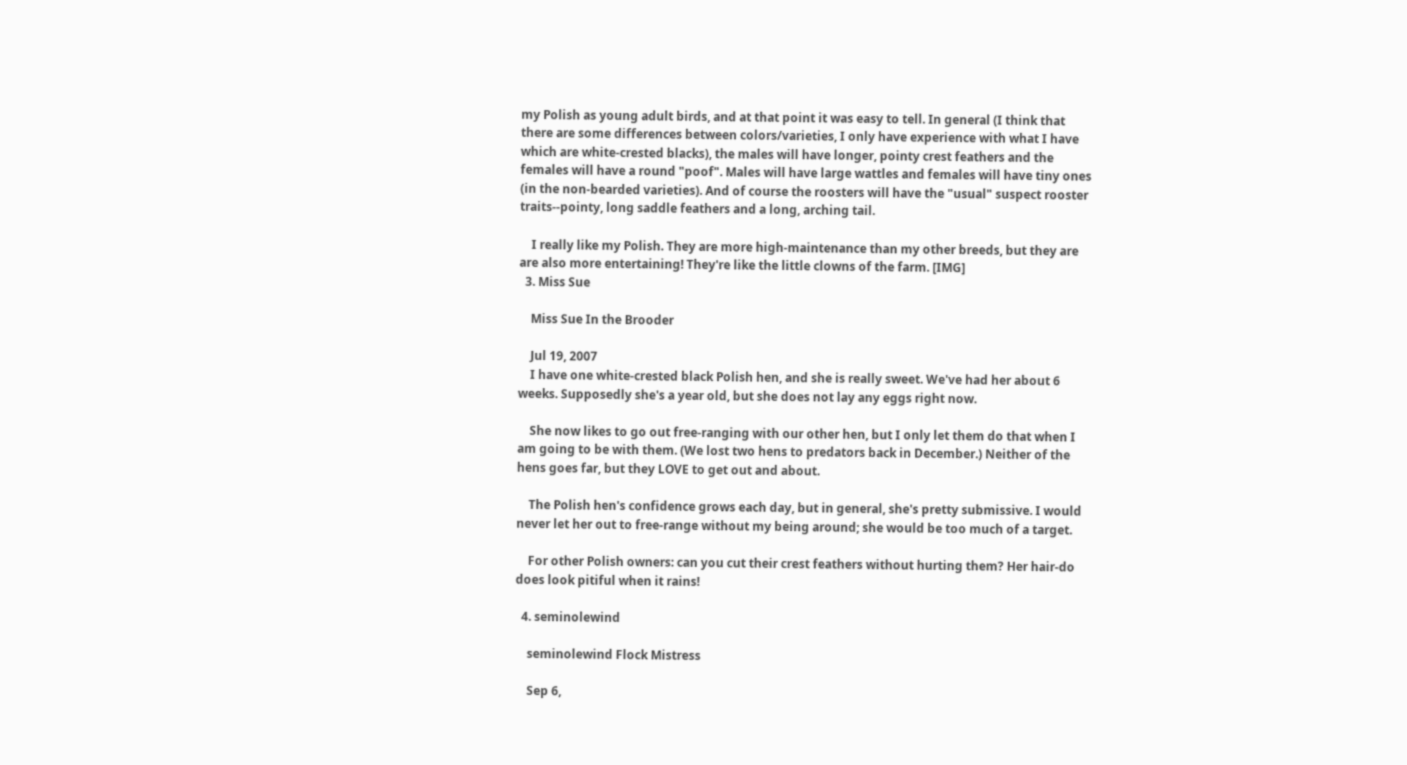my Polish as young adult birds, and at that point it was easy to tell. In general (I think that there are some differences between colors/varieties, I only have experience with what I have which are white-crested blacks), the males will have longer, pointy crest feathers and the females will have a round "poof". Males will have large wattles and females will have tiny ones (in the non-bearded varieties). And of course the roosters will have the "usual" suspect rooster traits--pointy, long saddle feathers and a long, arching tail.

    I really like my Polish. They are more high-maintenance than my other breeds, but they are are also more entertaining! They're like the little clowns of the farm. [IMG]
  3. Miss Sue

    Miss Sue In the Brooder

    Jul 19, 2007
    I have one white-crested black Polish hen, and she is really sweet. We've had her about 6 weeks. Supposedly she's a year old, but she does not lay any eggs right now.

    She now likes to go out free-ranging with our other hen, but I only let them do that when I am going to be with them. (We lost two hens to predators back in December.) Neither of the hens goes far, but they LOVE to get out and about.

    The Polish hen's confidence grows each day, but in general, she's pretty submissive. I would never let her out to free-range without my being around; she would be too much of a target.

    For other Polish owners: can you cut their crest feathers without hurting them? Her hair-do does look pitiful when it rains!

  4. seminolewind

    seminolewind Flock Mistress

    Sep 6,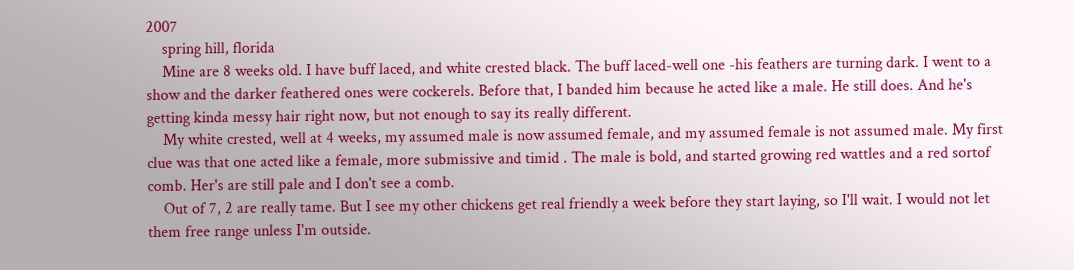2007
    spring hill, florida
    Mine are 8 weeks old. I have buff laced, and white crested black. The buff laced-well one -his feathers are turning dark. I went to a show and the darker feathered ones were cockerels. Before that, I banded him because he acted like a male. He still does. And he's getting kinda messy hair right now, but not enough to say its really different.
    My white crested, well at 4 weeks, my assumed male is now assumed female, and my assumed female is not assumed male. My first clue was that one acted like a female, more submissive and timid . The male is bold, and started growing red wattles and a red sortof comb. Her's are still pale and I don't see a comb.
    Out of 7, 2 are really tame. But I see my other chickens get real friendly a week before they start laying, so I'll wait. I would not let them free range unless I'm outside.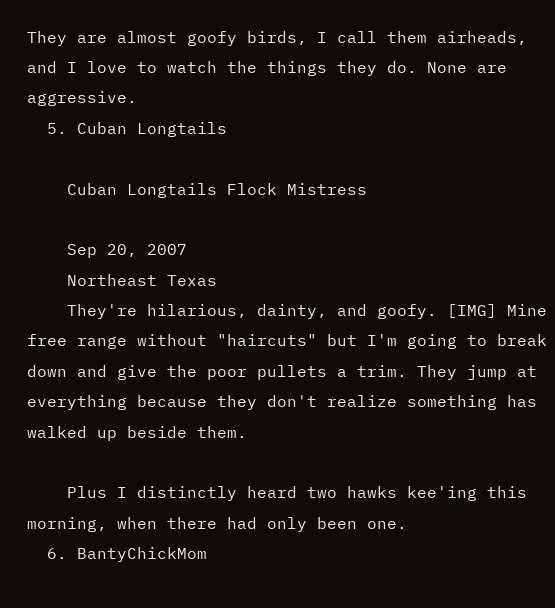They are almost goofy birds, I call them airheads, and I love to watch the things they do. None are aggressive.
  5. Cuban Longtails

    Cuban Longtails Flock Mistress

    Sep 20, 2007
    Northeast Texas
    They're hilarious, dainty, and goofy. [IMG] Mine free range without "haircuts" but I'm going to break down and give the poor pullets a trim. They jump at everything because they don't realize something has walked up beside them.

    Plus I distinctly heard two hawks kee'ing this morning, when there had only been one.
  6. BantyChickMom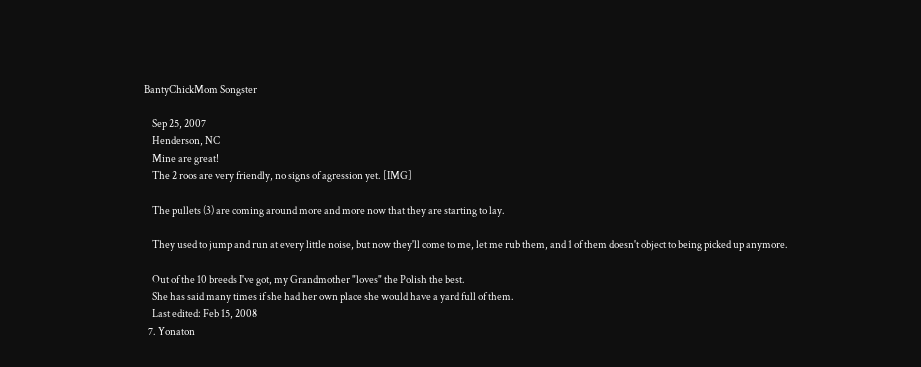BantyChickMom Songster

    Sep 25, 2007
    Henderson, NC
    Mine are great!
    The 2 roos are very friendly, no signs of agression yet. [IMG]

    The pullets (3) are coming around more and more now that they are starting to lay.

    They used to jump and run at every little noise, but now they'll come to me, let me rub them, and 1 of them doesn't object to being picked up anymore.

    Out of the 10 breeds I've got, my Grandmother "loves" the Polish the best.
    She has said many times if she had her own place she would have a yard full of them.
    Last edited: Feb 15, 2008
  7. Yonaton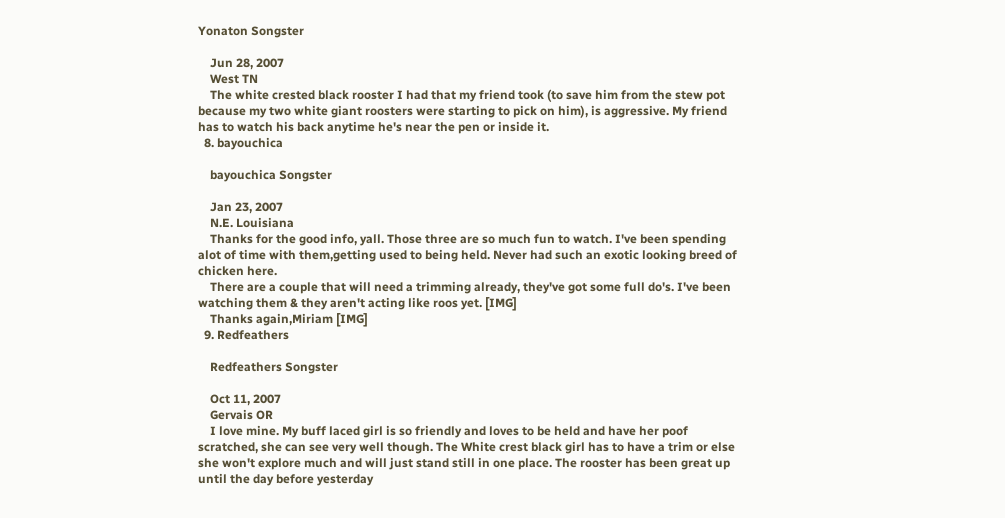Yonaton Songster

    Jun 28, 2007
    West TN
    The white crested black rooster I had that my friend took (to save him from the stew pot because my two white giant roosters were starting to pick on him), is aggressive. My friend has to watch his back anytime he's near the pen or inside it.
  8. bayouchica

    bayouchica Songster

    Jan 23, 2007
    N.E. Louisiana
    Thanks for the good info, yall. Those three are so much fun to watch. I've been spending alot of time with them,getting used to being held. Never had such an exotic looking breed of chicken here.
    There are a couple that will need a trimming already, they've got some full do's. I've been watching them & they aren't acting like roos yet. [IMG]
    Thanks again,Miriam [IMG]
  9. Redfeathers

    Redfeathers Songster

    Oct 11, 2007
    Gervais OR
    I love mine. My buff laced girl is so friendly and loves to be held and have her poof scratched, she can see very well though. The White crest black girl has to have a trim or else she won't explore much and will just stand still in one place. The rooster has been great up until the day before yesterday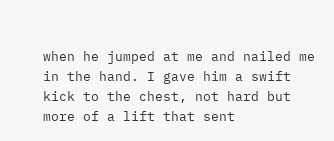when he jumped at me and nailed me in the hand. I gave him a swift kick to the chest, not hard but more of a lift that sent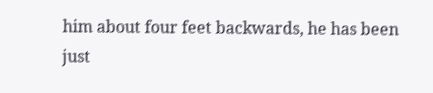him about four feet backwards, he has been just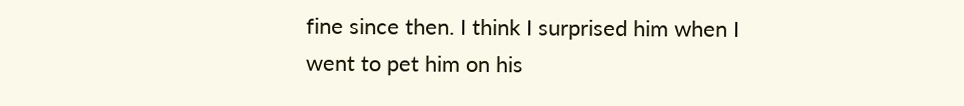fine since then. I think I surprised him when I went to pet him on his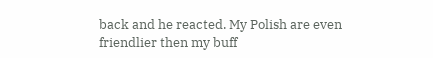back and he reacted. My Polish are even friendlier then my buff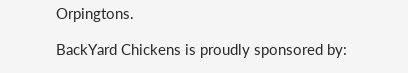Orpingtons.

BackYard Chickens is proudly sponsored by: